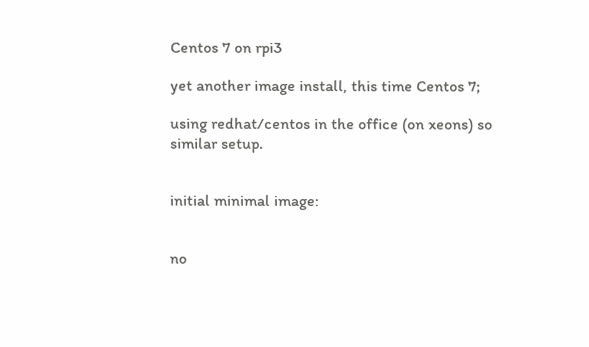Centos 7 on rpi3

yet another image install, this time Centos 7;

using redhat/centos in the office (on xeons) so similar setup.


initial minimal image:


no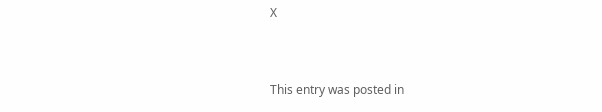X


This entry was posted in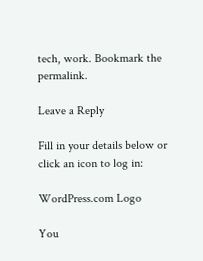tech, work. Bookmark the permalink.

Leave a Reply

Fill in your details below or click an icon to log in:

WordPress.com Logo

You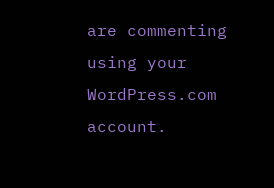are commenting using your WordPress.com account.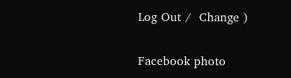Log Out /  Change )

Facebook photo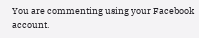You are commenting using your Facebook account.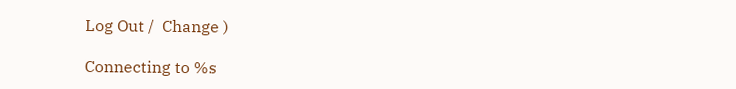Log Out /  Change )

Connecting to %s